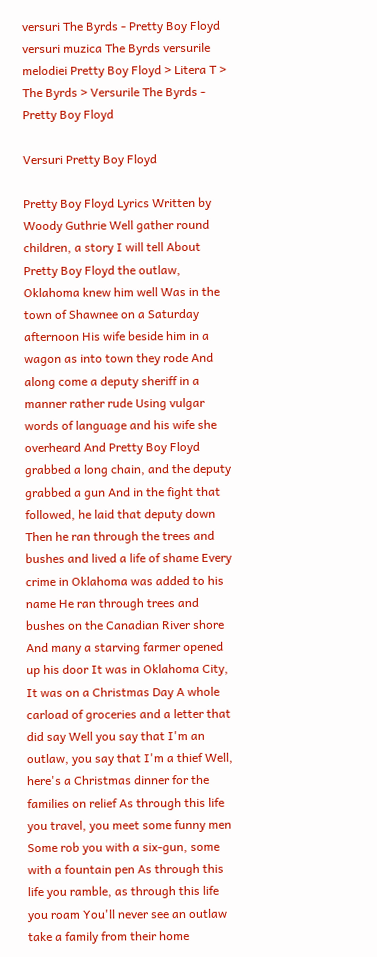versuri The Byrds - Pretty Boy Floyd versuri muzica The Byrds versurile melodiei Pretty Boy Floyd > Litera T > The Byrds > Versurile The Byrds - Pretty Boy Floyd

Versuri Pretty Boy Floyd

Pretty Boy Floyd Lyrics Written by Woody Guthrie Well gather round children, a story I will tell About Pretty Boy Floyd the outlaw, Oklahoma knew him well Was in the town of Shawnee on a Saturday afternoon His wife beside him in a wagon as into town they rode And along come a deputy sheriff in a manner rather rude Using vulgar words of language and his wife she overheard And Pretty Boy Floyd grabbed a long chain, and the deputy grabbed a gun And in the fight that followed, he laid that deputy down Then he ran through the trees and bushes and lived a life of shame Every crime in Oklahoma was added to his name He ran through trees and bushes on the Canadian River shore And many a starving farmer opened up his door It was in Oklahoma City, It was on a Christmas Day A whole carload of groceries and a letter that did say Well you say that I'm an outlaw, you say that I'm a thief Well, here's a Christmas dinner for the families on relief As through this life you travel, you meet some funny men Some rob you with a six-gun, some with a fountain pen As through this life you ramble, as through this life you roam You'll never see an outlaw take a family from their home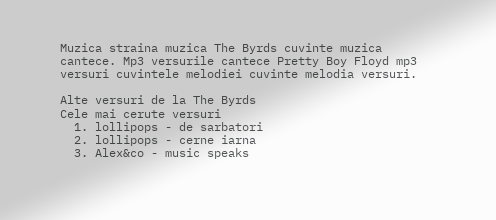Muzica straina muzica The Byrds cuvinte muzica cantece. Mp3 versurile cantece Pretty Boy Floyd mp3 versuri cuvintele melodiei cuvinte melodia versuri.

Alte versuri de la The Byrds
Cele mai cerute versuri
  1. lollipops - de sarbatori
  2. lollipops - cerne iarna
  3. Alex&co - music speaks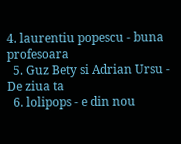4. laurentiu popescu - buna profesoara
  5. Guz Bety si Adrian Ursu - De ziua ta
  6. lolipops - e din nou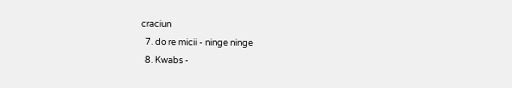craciun
  7. do re micii - ninge ninge
  8. Kwabs -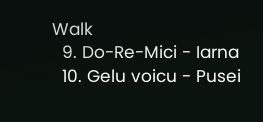Walk
  9. Do-Re-Mici - Iarna
  10. Gelu voicu - Pusei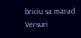briciu sa marad
Versuri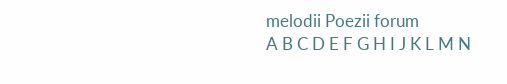melodii Poezii forum
A B C D E F G H I J K L M N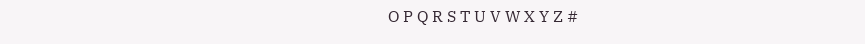O P Q R S T U V W X Y Z #